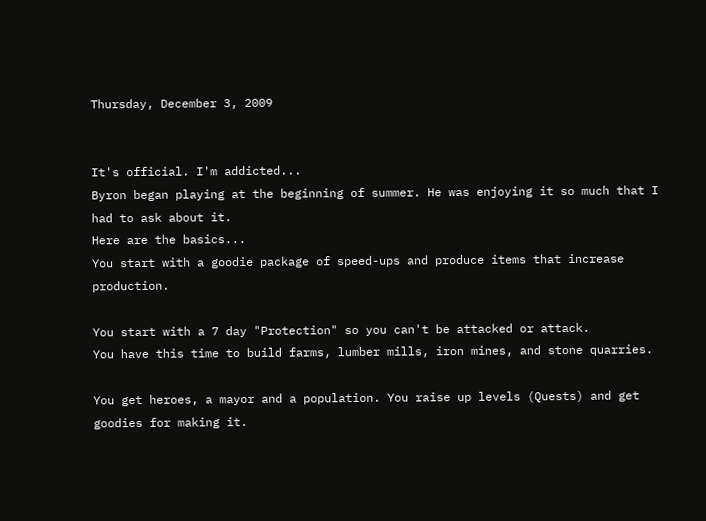Thursday, December 3, 2009


It's official. I'm addicted...
Byron began playing at the beginning of summer. He was enjoying it so much that I had to ask about it.
Here are the basics...
You start with a goodie package of speed-ups and produce items that increase production.

You start with a 7 day "Protection" so you can't be attacked or attack.
You have this time to build farms, lumber mills, iron mines, and stone quarries.

You get heroes, a mayor and a population. You raise up levels (Quests) and get goodies for making it.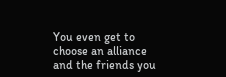You even get to choose an alliance and the friends you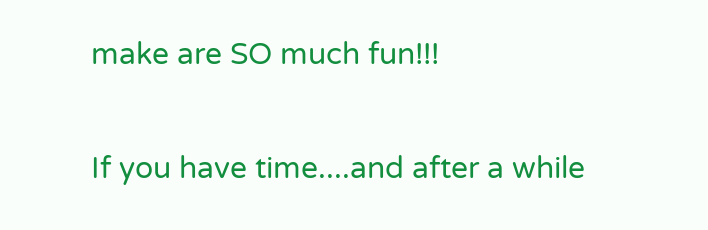make are SO much fun!!!

If you have time....and after a while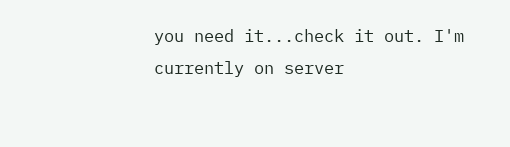you need it...check it out. I'm currently on server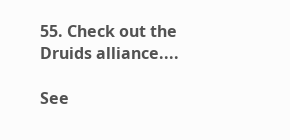55. Check out the Druids alliance....

See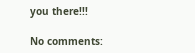you there!!!

No comments: